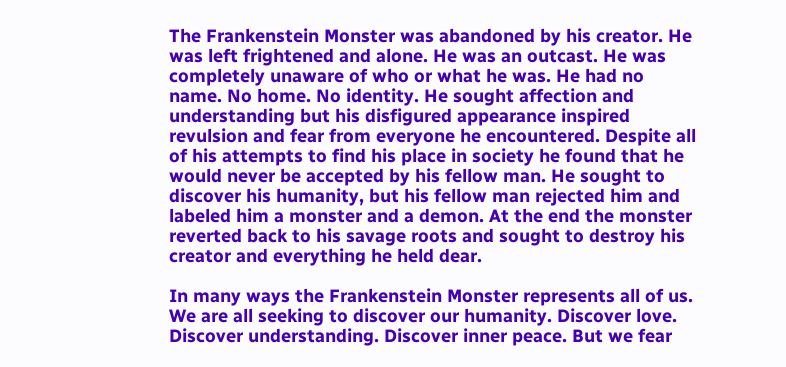The Frankenstein Monster was abandoned by his creator. He was left frightened and alone. He was an outcast. He was completely unaware of who or what he was. He had no name. No home. No identity. He sought affection and understanding but his disfigured appearance inspired revulsion and fear from everyone he encountered. Despite all of his attempts to find his place in society he found that he would never be accepted by his fellow man. He sought to discover his humanity, but his fellow man rejected him and labeled him a monster and a demon. At the end the monster reverted back to his savage roots and sought to destroy his creator and everything he held dear.

In many ways the Frankenstein Monster represents all of us. We are all seeking to discover our humanity. Discover love. Discover understanding. Discover inner peace. But we fear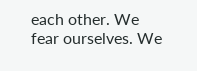each other. We fear ourselves. We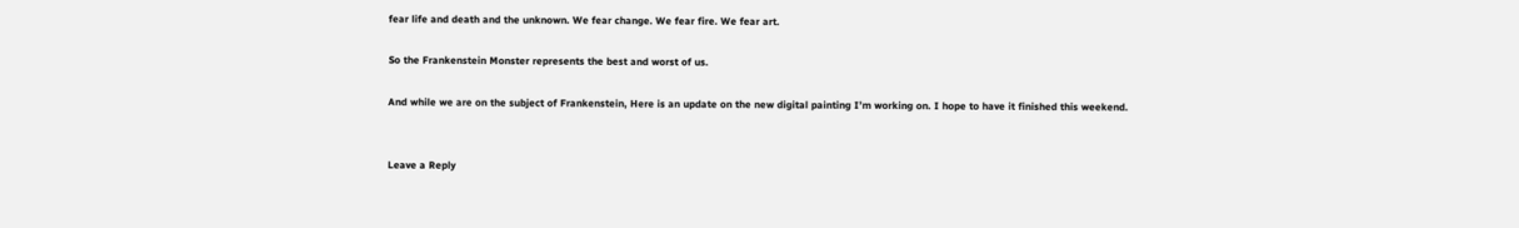fear life and death and the unknown. We fear change. We fear fire. We fear art.

So the Frankenstein Monster represents the best and worst of us.

And while we are on the subject of Frankenstein, Here is an update on the new digital painting I’m working on. I hope to have it finished this weekend.


Leave a Reply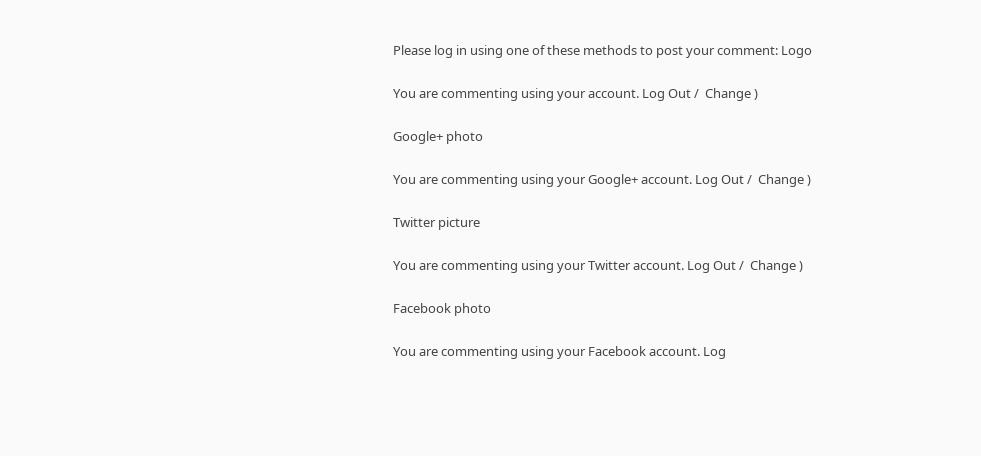Please log in using one of these methods to post your comment: Logo

You are commenting using your account. Log Out /  Change )

Google+ photo

You are commenting using your Google+ account. Log Out /  Change )

Twitter picture

You are commenting using your Twitter account. Log Out /  Change )

Facebook photo

You are commenting using your Facebook account. Log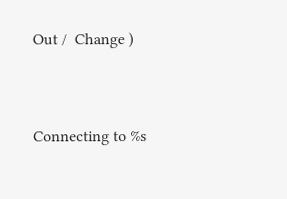Out /  Change )


Connecting to %s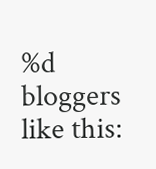%d bloggers like this: